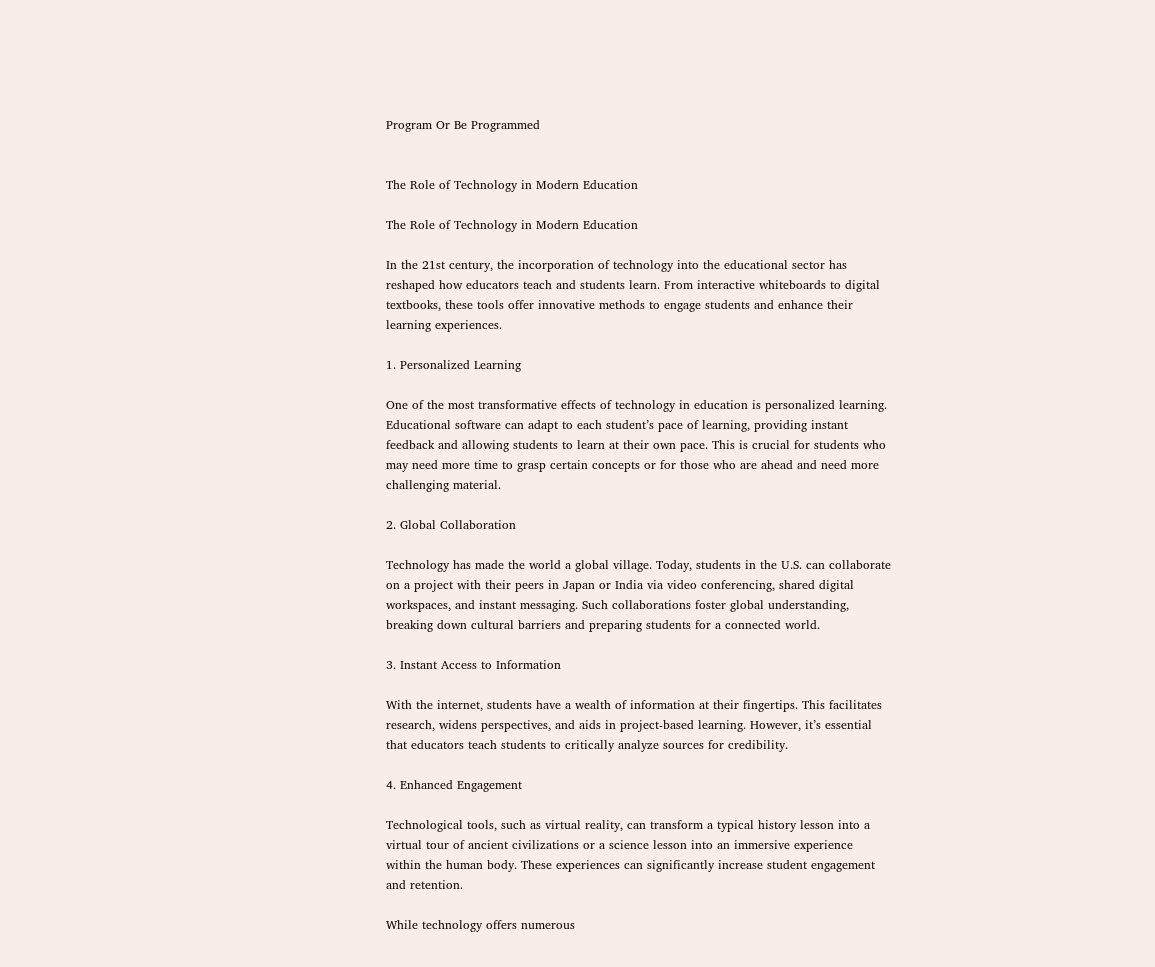Program Or Be Programmed


The Role of Technology in Modern Education

The Role of Technology in Modern Education

In the 21st century, the incorporation of technology into the educational sector has reshaped how educators teach and students learn. From interactive whiteboards to digital textbooks, these tools offer innovative methods to engage students and enhance their learning experiences.

1. Personalized Learning

One of the most transformative effects of technology in education is personalized learning. Educational software can adapt to each student’s pace of learning, providing instant feedback and allowing students to learn at their own pace. This is crucial for students who may need more time to grasp certain concepts or for those who are ahead and need more challenging material.

2. Global Collaboration

Technology has made the world a global village. Today, students in the U.S. can collaborate on a project with their peers in Japan or India via video conferencing, shared digital workspaces, and instant messaging. Such collaborations foster global understanding, breaking down cultural barriers and preparing students for a connected world.

3. Instant Access to Information

With the internet, students have a wealth of information at their fingertips. This facilitates research, widens perspectives, and aids in project-based learning. However, it’s essential that educators teach students to critically analyze sources for credibility.

4. Enhanced Engagement

Technological tools, such as virtual reality, can transform a typical history lesson into a virtual tour of ancient civilizations or a science lesson into an immersive experience within the human body. These experiences can significantly increase student engagement and retention.

While technology offers numerous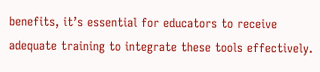benefits, it’s essential for educators to receive adequate training to integrate these tools effectively.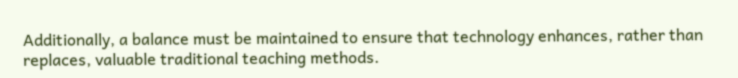Additionally, a balance must be maintained to ensure that technology enhances, rather than replaces, valuable traditional teaching methods.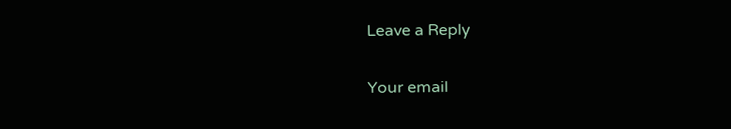Leave a Reply

Your email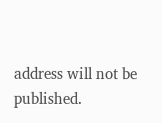address will not be published.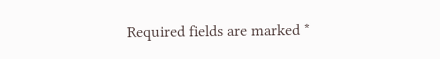Required fields are marked *